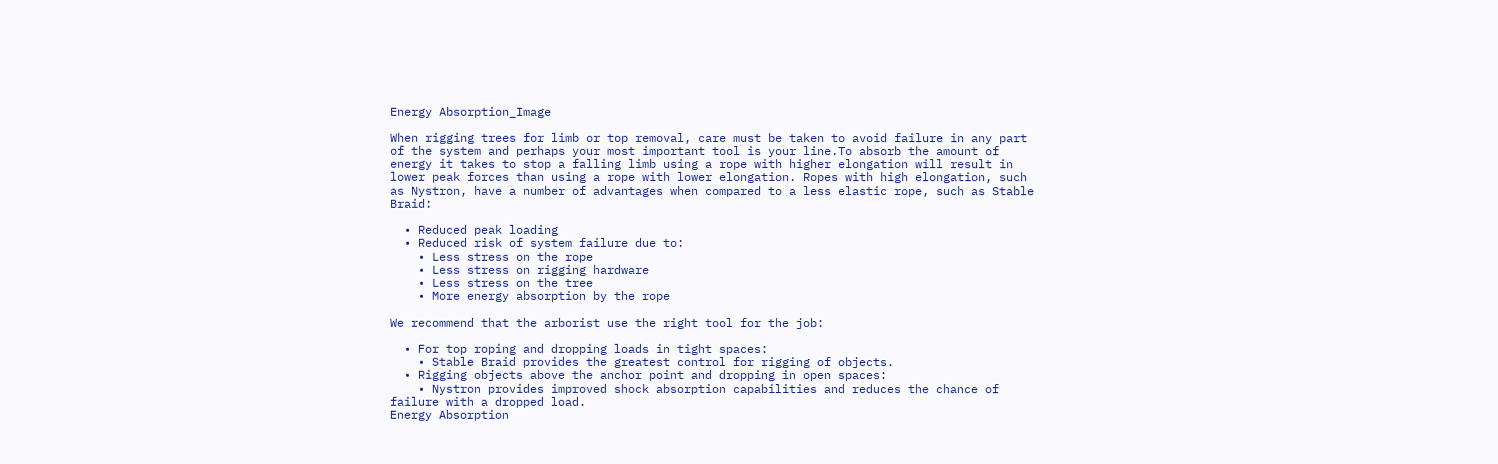Energy Absorption_Image

When rigging trees for limb or top removal, care must be taken to avoid failure in any part of the system and perhaps your most important tool is your line.To absorb the amount of energy it takes to stop a falling limb using a rope with higher elongation will result in lower peak forces than using a rope with lower elongation. Ropes with high elongation, such as Nystron, have a number of advantages when compared to a less elastic rope, such as Stable Braid:

  • Reduced peak loading
  • Reduced risk of system failure due to:
    • Less stress on the rope
    • Less stress on rigging hardware
    • Less stress on the tree
    • More energy absorption by the rope

We recommend that the arborist use the right tool for the job:

  • For top roping and dropping loads in tight spaces:
    • Stable Braid provides the greatest control for rigging of objects.
  • Rigging objects above the anchor point and dropping in open spaces:
    • Nystron provides improved shock absorption capabilities and reduces the chance of failure with a dropped load.
Energy Absorption